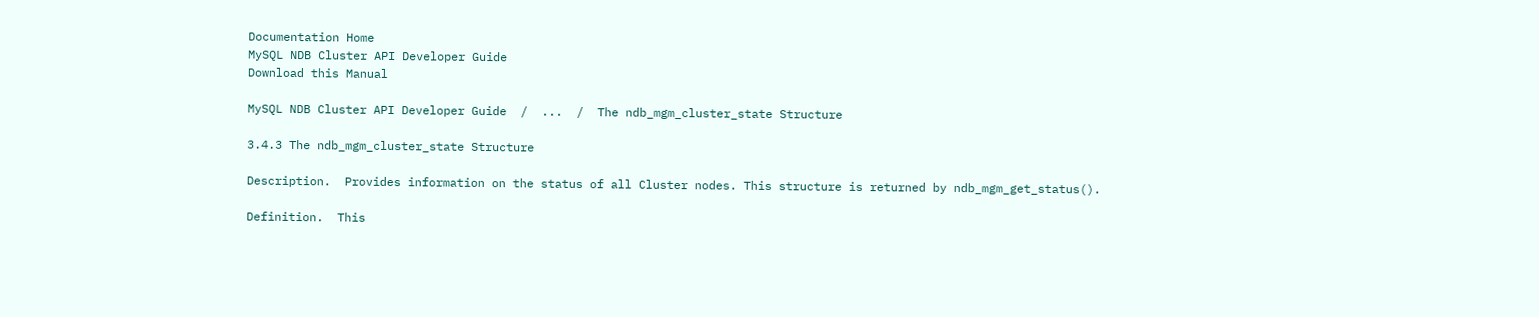Documentation Home
MySQL NDB Cluster API Developer Guide
Download this Manual

MySQL NDB Cluster API Developer Guide  /  ...  /  The ndb_mgm_cluster_state Structure

3.4.3 The ndb_mgm_cluster_state Structure

Description.  Provides information on the status of all Cluster nodes. This structure is returned by ndb_mgm_get_status().

Definition.  This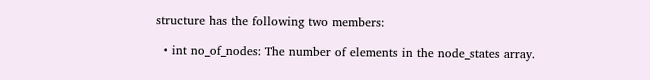structure has the following two members:

  • int no_of_nodes: The number of elements in the node_states array.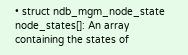• struct ndb_mgm_node_state node_states[]: An array containing the states of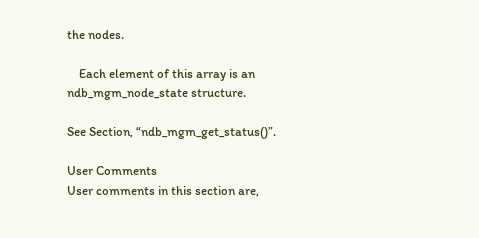the nodes.

    Each element of this array is an ndb_mgm_node_state structure.

See Section, “ndb_mgm_get_status()”.

User Comments
User comments in this section are,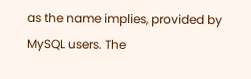as the name implies, provided by MySQL users. The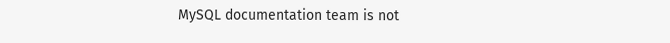MySQL documentation team is not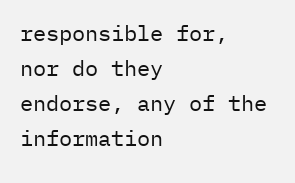responsible for, nor do they endorse, any of the information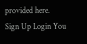provided here.
Sign Up Login You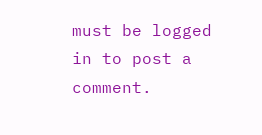must be logged in to post a comment.